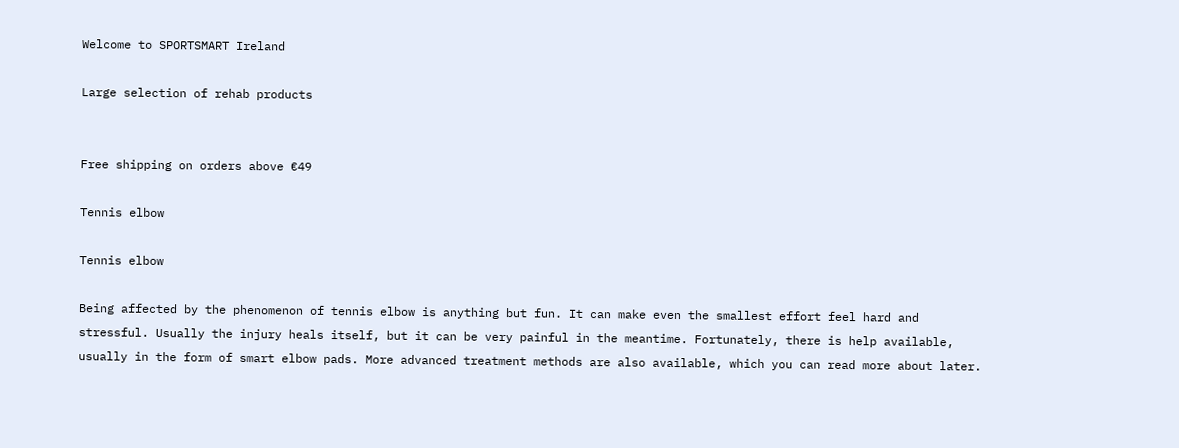Welcome to SPORTSMART Ireland

Large selection of rehab products


Free shipping on orders above €49

Tennis elbow

Tennis elbow

Being affected by the phenomenon of tennis elbow is anything but fun. It can make even the smallest effort feel hard and stressful. Usually the injury heals itself, but it can be very painful in the meantime. Fortunately, there is help available, usually in the form of smart elbow pads. More advanced treatment methods are also available, which you can read more about later.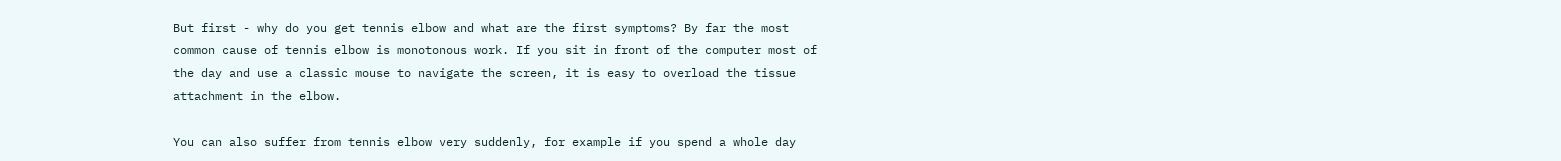But first - why do you get tennis elbow and what are the first symptoms? By far the most common cause of tennis elbow is monotonous work. If you sit in front of the computer most of the day and use a classic mouse to navigate the screen, it is easy to overload the tissue attachment in the elbow.

You can also suffer from tennis elbow very suddenly, for example if you spend a whole day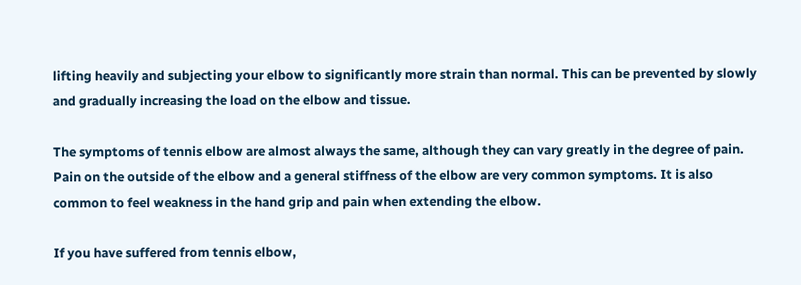lifting heavily and subjecting your elbow to significantly more strain than normal. This can be prevented by slowly and gradually increasing the load on the elbow and tissue.

The symptoms of tennis elbow are almost always the same, although they can vary greatly in the degree of pain. Pain on the outside of the elbow and a general stiffness of the elbow are very common symptoms. It is also common to feel weakness in the hand grip and pain when extending the elbow.

If you have suffered from tennis elbow,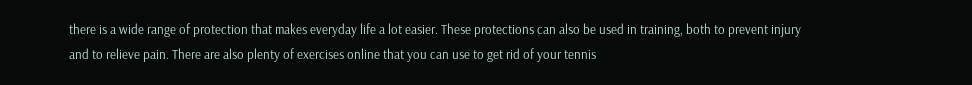there is a wide range of protection that makes everyday life a lot easier. These protections can also be used in training, both to prevent injury and to relieve pain. There are also plenty of exercises online that you can use to get rid of your tennis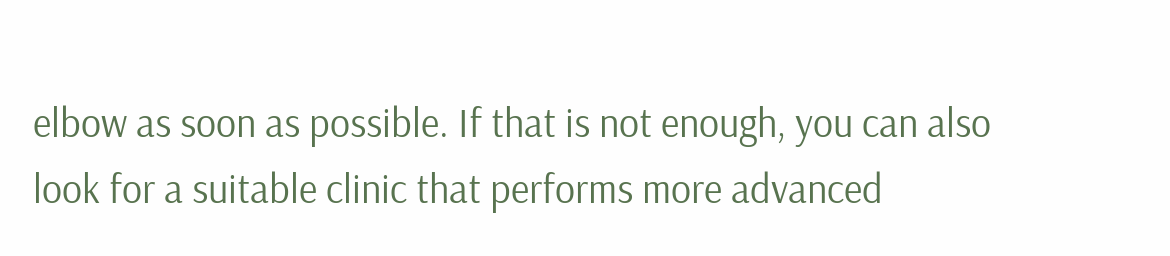elbow as soon as possible. If that is not enough, you can also look for a suitable clinic that performs more advanced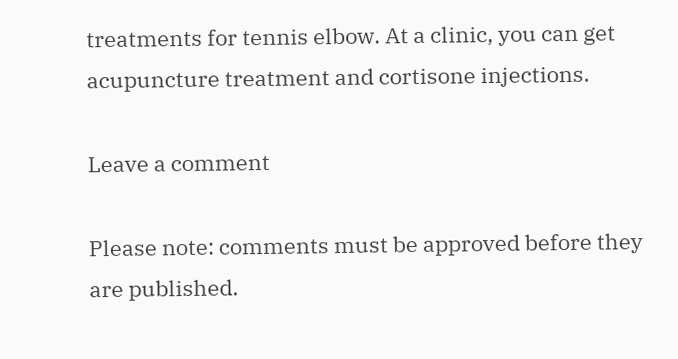treatments for tennis elbow. At a clinic, you can get acupuncture treatment and cortisone injections.

Leave a comment

Please note: comments must be approved before they are published.